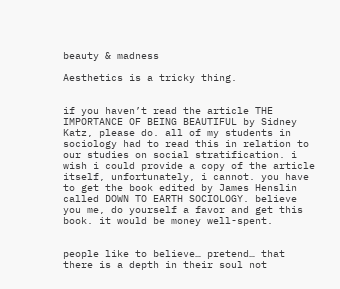beauty & madness

Aesthetics is a tricky thing.


if you haven’t read the article THE IMPORTANCE OF BEING BEAUTIFUL by Sidney Katz, please do. all of my students in sociology had to read this in relation to our studies on social stratification. i wish i could provide a copy of the article itself, unfortunately, i cannot. you have to get the book edited by James Henslin called DOWN TO EARTH SOCIOLOGY. believe you me, do yourself a favor and get this book. it would be money well-spent.


people like to believe… pretend… that there is a depth in their soul not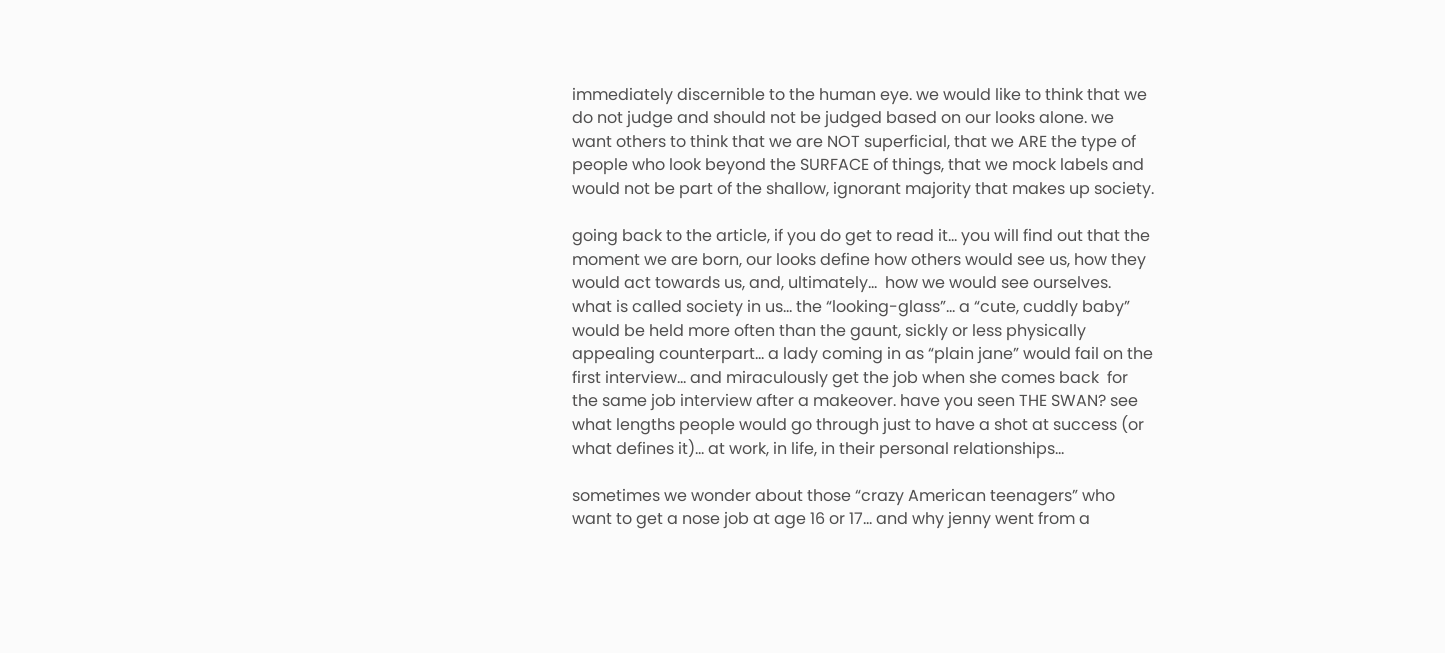immediately discernible to the human eye. we would like to think that we do not judge and should not be judged based on our looks alone. we want others to think that we are NOT superficial, that we ARE the type of people who look beyond the SURFACE of things, that we mock labels and would not be part of the shallow, ignorant majority that makes up society.

going back to the article, if you do get to read it… you will find out that the moment we are born, our looks define how others would see us, how they would act towards us, and, ultimately…  how we would see ourselves. what is called society in us… the “looking-glass”… a “cute, cuddly baby” would be held more often than the gaunt, sickly or less physically appealing counterpart… a lady coming in as “plain jane” would fail on the first interview… and miraculously get the job when she comes back  for the same job interview after a makeover. have you seen THE SWAN? see what lengths people would go through just to have a shot at success (or what defines it)… at work, in life, in their personal relationships…

sometimes we wonder about those “crazy American teenagers” who want to get a nose job at age 16 or 17… and why jenny went from a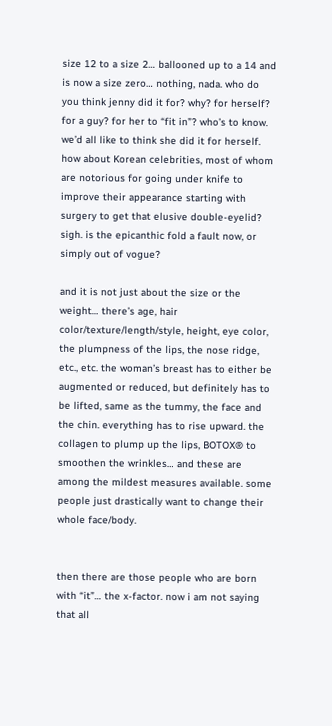size 12 to a size 2… ballooned up to a 14 and is now a size zero… nothing, nada. who do you think jenny did it for? why? for herself? for a guy? for her to “fit in”? who’s to know. we’d all like to think she did it for herself. how about Korean celebrities, most of whom are notorious for going under knife to improve their appearance starting with surgery to get that elusive double-eyelid? sigh. is the epicanthic fold a fault now, or simply out of vogue?

and it is not just about the size or the weight… there’s age, hair color/texture/length/style, height, eye color, the plumpness of the lips, the nose ridge, etc., etc. the woman’s breast has to either be augmented or reduced, but definitely has to be lifted, same as the tummy, the face and the chin. everything has to rise upward. the collagen to plump up the lips, BOTOX® to smoothen the wrinkles… and these are among the mildest measures available. some people just drastically want to change their whole face/body.


then there are those people who are born with “it”… the x-factor. now i am not saying that all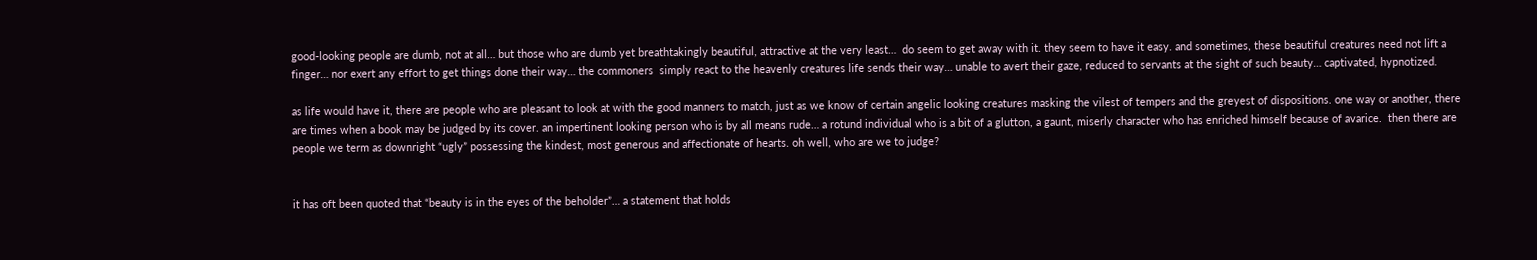good-looking people are dumb, not at all… but those who are dumb yet breathtakingly beautiful, attractive at the very least…  do seem to get away with it. they seem to have it easy. and sometimes, these beautiful creatures need not lift a finger… nor exert any effort to get things done their way… the commoners  simply react to the heavenly creatures life sends their way… unable to avert their gaze, reduced to servants at the sight of such beauty… captivated, hypnotized.

as life would have it, there are people who are pleasant to look at with the good manners to match, just as we know of certain angelic looking creatures masking the vilest of tempers and the greyest of dispositions. one way or another, there are times when a book may be judged by its cover. an impertinent looking person who is by all means rude… a rotund individual who is a bit of a glutton, a gaunt, miserly character who has enriched himself because of avarice.  then there are people we term as downright “ugly” possessing the kindest, most generous and affectionate of hearts. oh well, who are we to judge?


it has oft been quoted that “beauty is in the eyes of the beholder”… a statement that holds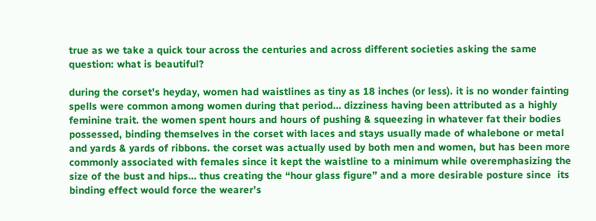true as we take a quick tour across the centuries and across different societies asking the same question: what is beautiful?

during the corset’s heyday, women had waistlines as tiny as 18 inches (or less). it is no wonder fainting spells were common among women during that period… dizziness having been attributed as a highly feminine trait. the women spent hours and hours of pushing & squeezing in whatever fat their bodies possessed, binding themselves in the corset with laces and stays usually made of whalebone or metal and yards & yards of ribbons. the corset was actually used by both men and women, but has been more commonly associated with females since it kept the waistline to a minimum while overemphasizing the size of the bust and hips… thus creating the “hour glass figure” and a more desirable posture since  its binding effect would force the wearer’s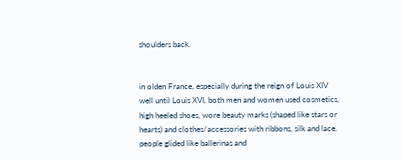shoulders back.


in olden France, especially during the reign of Louis XIV well until Louis XVI, both men and women used cosmetics, high heeled shoes, wore beauty marks (shaped like stars or hearts) and clothes/accessories with ribbons, silk and lace. people glided like ballerinas and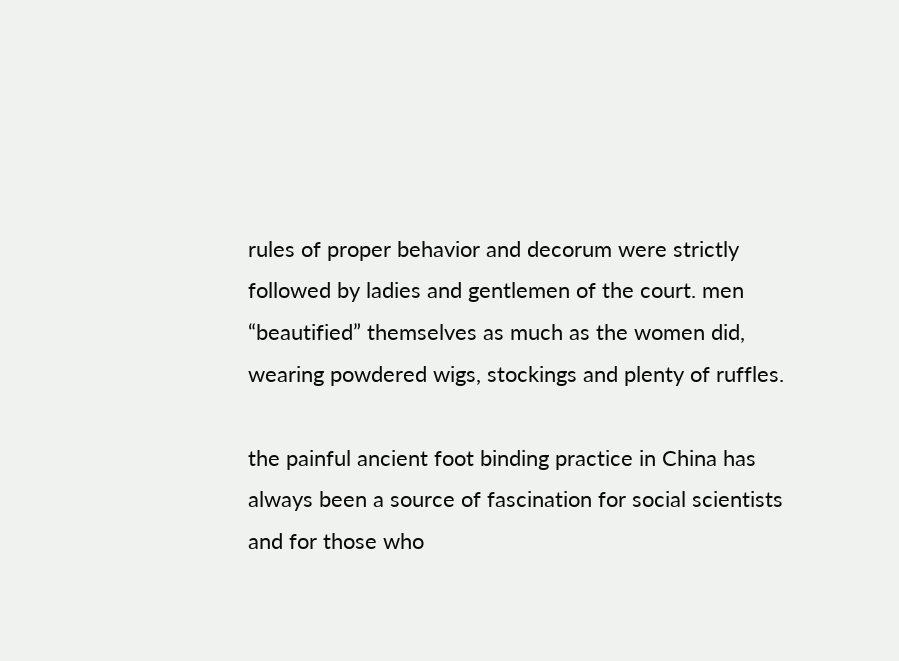rules of proper behavior and decorum were strictly followed by ladies and gentlemen of the court. men “beautified” themselves as much as the women did, wearing powdered wigs, stockings and plenty of ruffles.

the painful ancient foot binding practice in China has always been a source of fascination for social scientists and for those who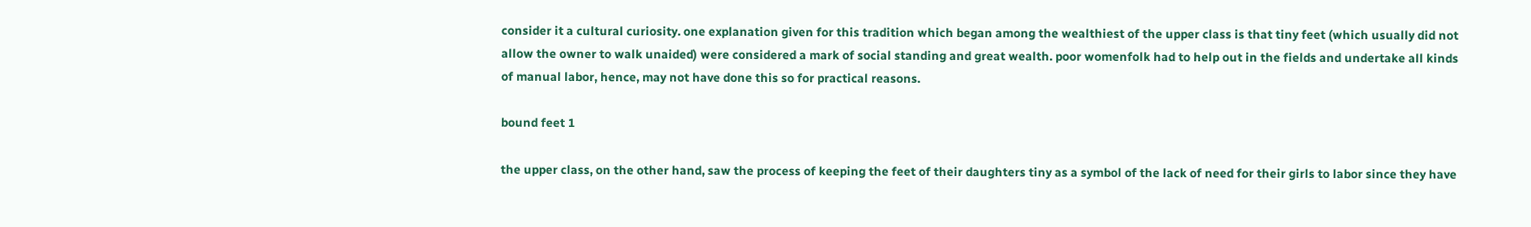consider it a cultural curiosity. one explanation given for this tradition which began among the wealthiest of the upper class is that tiny feet (which usually did not allow the owner to walk unaided) were considered a mark of social standing and great wealth. poor womenfolk had to help out in the fields and undertake all kinds of manual labor, hence, may not have done this so for practical reasons.

bound feet 1

the upper class, on the other hand, saw the process of keeping the feet of their daughters tiny as a symbol of the lack of need for their girls to labor since they have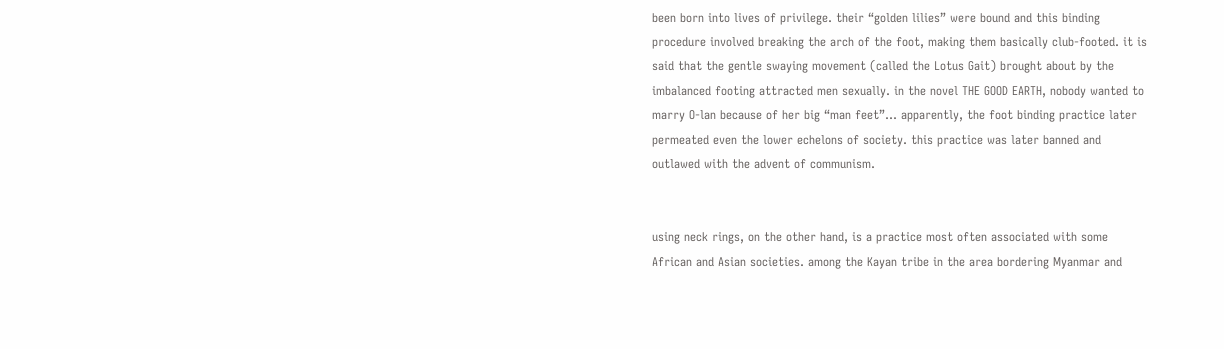been born into lives of privilege. their “golden lilies” were bound and this binding procedure involved breaking the arch of the foot, making them basically club-footed. it is said that the gentle swaying movement (called the Lotus Gait) brought about by the imbalanced footing attracted men sexually. in the novel THE GOOD EARTH, nobody wanted to marry O-lan because of her big “man feet”… apparently, the foot binding practice later permeated even the lower echelons of society. this practice was later banned and outlawed with the advent of communism.


using neck rings, on the other hand, is a practice most often associated with some African and Asian societies. among the Kayan tribe in the area bordering Myanmar and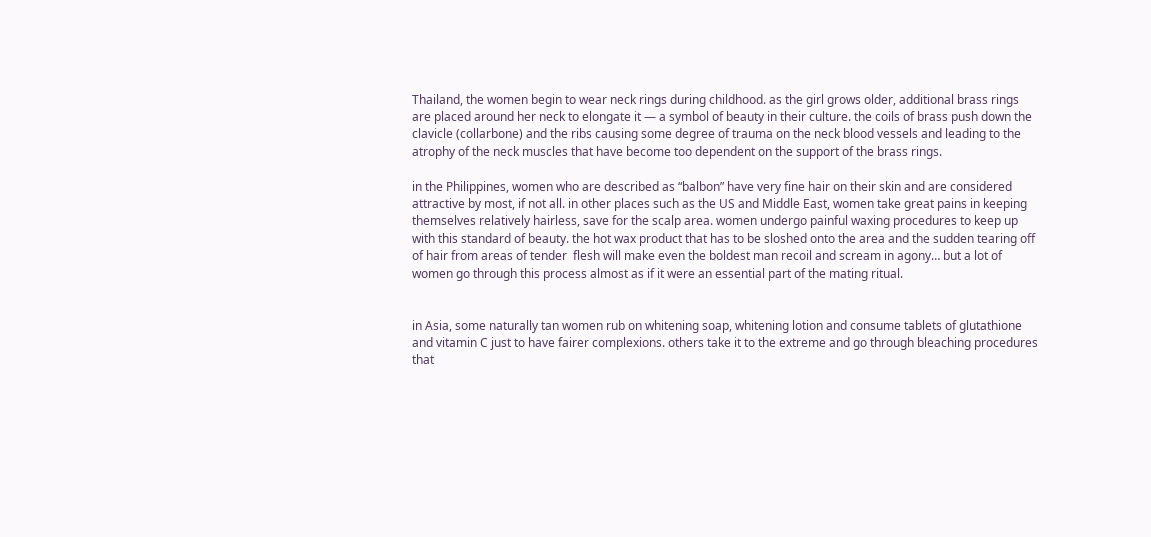Thailand, the women begin to wear neck rings during childhood. as the girl grows older, additional brass rings are placed around her neck to elongate it — a symbol of beauty in their culture. the coils of brass push down the clavicle (collarbone) and the ribs causing some degree of trauma on the neck blood vessels and leading to the atrophy of the neck muscles that have become too dependent on the support of the brass rings.

in the Philippines, women who are described as “balbon” have very fine hair on their skin and are considered attractive by most, if not all. in other places such as the US and Middle East, women take great pains in keeping themselves relatively hairless, save for the scalp area. women undergo painful waxing procedures to keep up with this standard of beauty. the hot wax product that has to be sloshed onto the area and the sudden tearing off of hair from areas of tender  flesh will make even the boldest man recoil and scream in agony… but a lot of women go through this process almost as if it were an essential part of the mating ritual.


in Asia, some naturally tan women rub on whitening soap, whitening lotion and consume tablets of glutathione and vitamin C just to have fairer complexions. others take it to the extreme and go through bleaching procedures that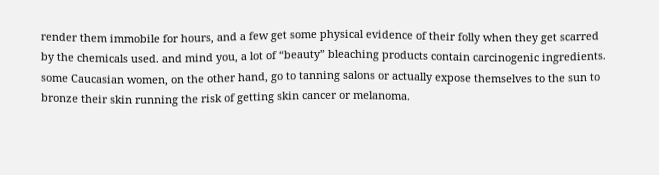render them immobile for hours, and a few get some physical evidence of their folly when they get scarred by the chemicals used. and mind you, a lot of “beauty” bleaching products contain carcinogenic ingredients. some Caucasian women, on the other hand, go to tanning salons or actually expose themselves to the sun to bronze their skin running the risk of getting skin cancer or melanoma.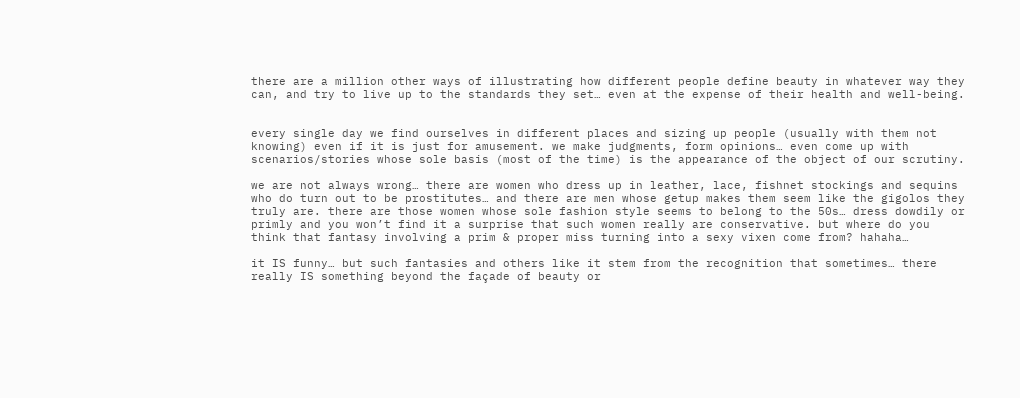there are a million other ways of illustrating how different people define beauty in whatever way they can, and try to live up to the standards they set… even at the expense of their health and well-being.


every single day we find ourselves in different places and sizing up people (usually with them not knowing) even if it is just for amusement. we make judgments, form opinions… even come up with scenarios/stories whose sole basis (most of the time) is the appearance of the object of our scrutiny.

we are not always wrong… there are women who dress up in leather, lace, fishnet stockings and sequins who do turn out to be prostitutes… and there are men whose getup makes them seem like the gigolos they truly are. there are those women whose sole fashion style seems to belong to the 50s… dress dowdily or primly and you won’t find it a surprise that such women really are conservative. but where do you think that fantasy involving a prim & proper miss turning into a sexy vixen come from? hahaha…

it IS funny… but such fantasies and others like it stem from the recognition that sometimes… there really IS something beyond the façade of beauty or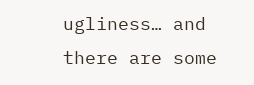ugliness… and there are some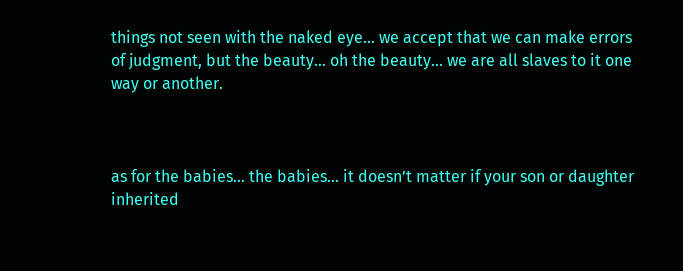things not seen with the naked eye… we accept that we can make errors of judgment, but the beauty… oh the beauty… we are all slaves to it one way or another.



as for the babies… the babies… it doesn’t matter if your son or daughter inherited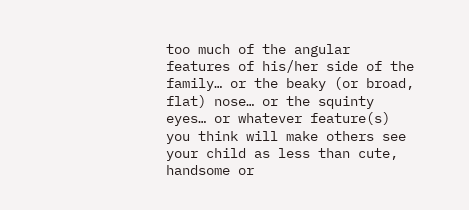too much of the angular features of his/her side of the family… or the beaky (or broad, flat) nose… or the squinty eyes… or whatever feature(s)  you think will make others see your child as less than cute, handsome or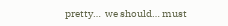pretty…  we should… must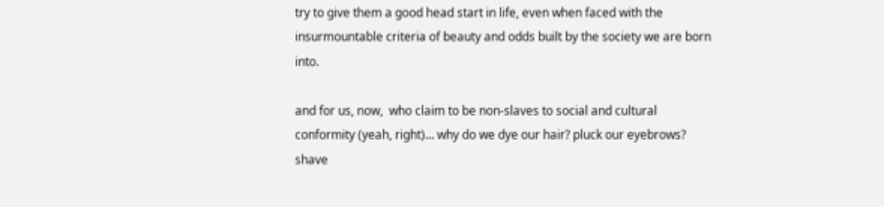try to give them a good head start in life, even when faced with the insurmountable criteria of beauty and odds built by the society we are born into.

and for us, now,  who claim to be non-slaves to social and cultural conformity (yeah, right)… why do we dye our hair? pluck our eyebrows? shave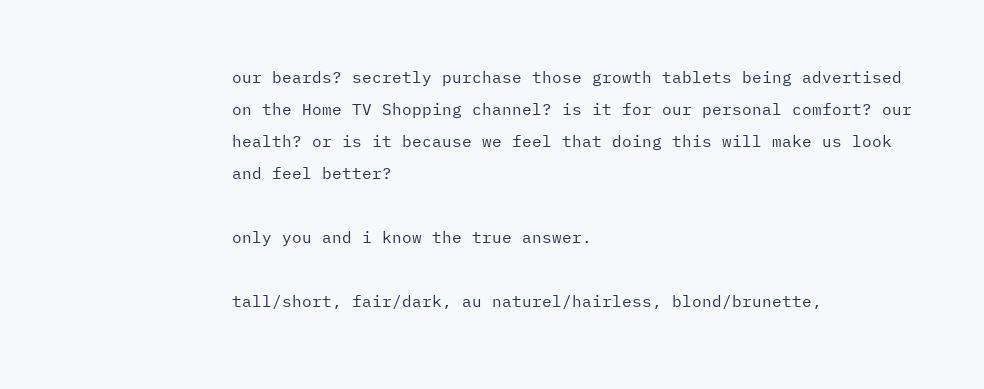our beards? secretly purchase those growth tablets being advertised on the Home TV Shopping channel? is it for our personal comfort? our health? or is it because we feel that doing this will make us look and feel better?

only you and i know the true answer.

tall/short, fair/dark, au naturel/hairless, blond/brunette,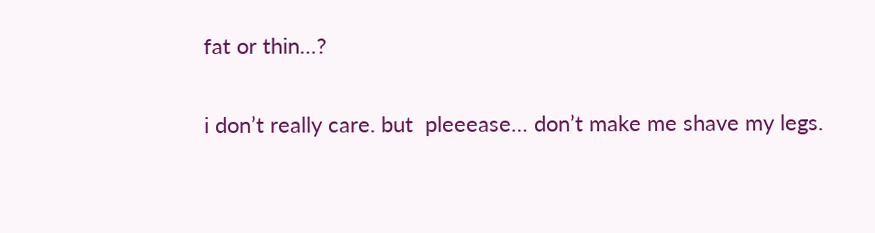fat or thin…?

i don’t really care. but  pleeease… don’t make me shave my legs.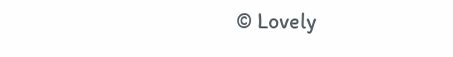© Lovely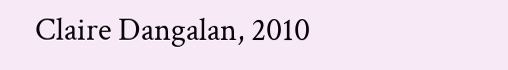Claire Dangalan, 2010